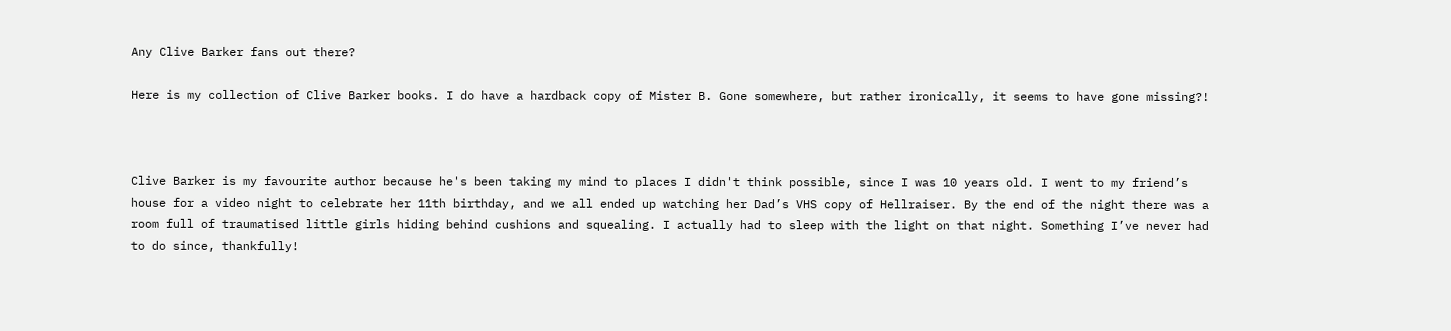Any Clive Barker fans out there?

Here is my collection of Clive Barker books. I do have a hardback copy of Mister B. Gone somewhere, but rather ironically, it seems to have gone missing?!



Clive Barker is my favourite author because he's been taking my mind to places I didn't think possible, since I was 10 years old. I went to my friend’s house for a video night to celebrate her 11th birthday, and we all ended up watching her Dad’s VHS copy of Hellraiser. By the end of the night there was a room full of traumatised little girls hiding behind cushions and squealing. I actually had to sleep with the light on that night. Something I’ve never had to do since, thankfully!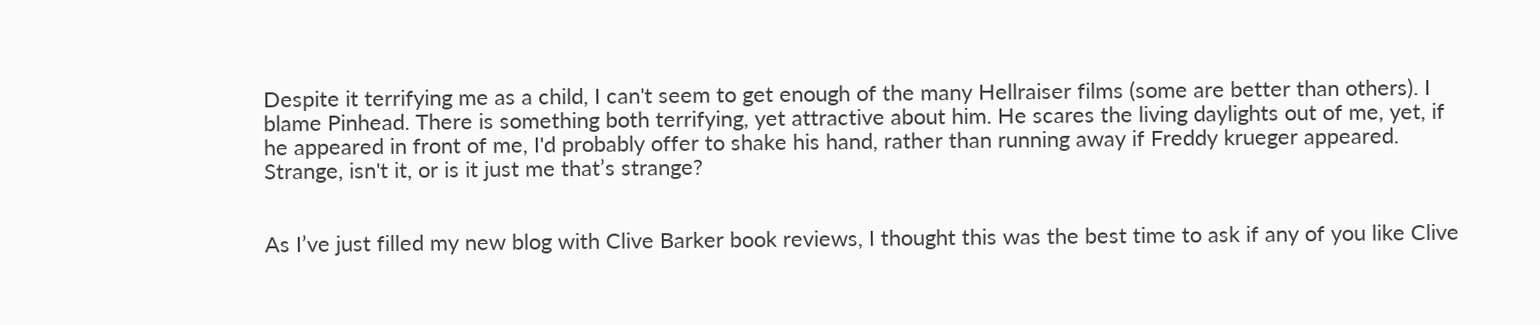Despite it terrifying me as a child, I can't seem to get enough of the many Hellraiser films (some are better than others). I blame Pinhead. There is something both terrifying, yet attractive about him. He scares the living daylights out of me, yet, if he appeared in front of me, I'd probably offer to shake his hand, rather than running away if Freddy krueger appeared. Strange, isn't it, or is it just me that’s strange?


As I’ve just filled my new blog with Clive Barker book reviews, I thought this was the best time to ask if any of you like Clive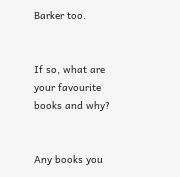Barker too.


If so, what are your favourite books and why?


Any books you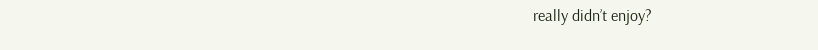really didn’t enjoy?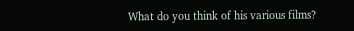What do you think of his various films?